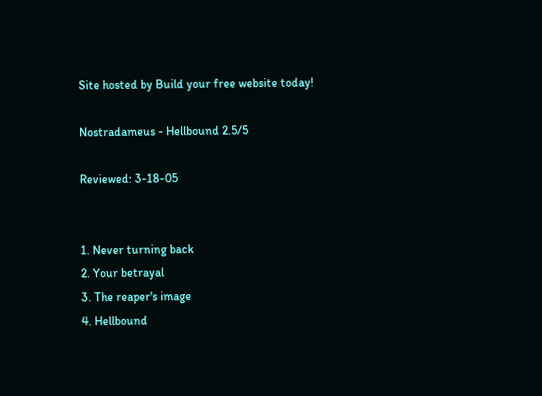Site hosted by Build your free website today!

Nostradameus - Hellbound 2.5/5

Reviewed: 3-18-05


1. Never turning back
2. Your betrayal
3. The reaper's image
4. Hellbound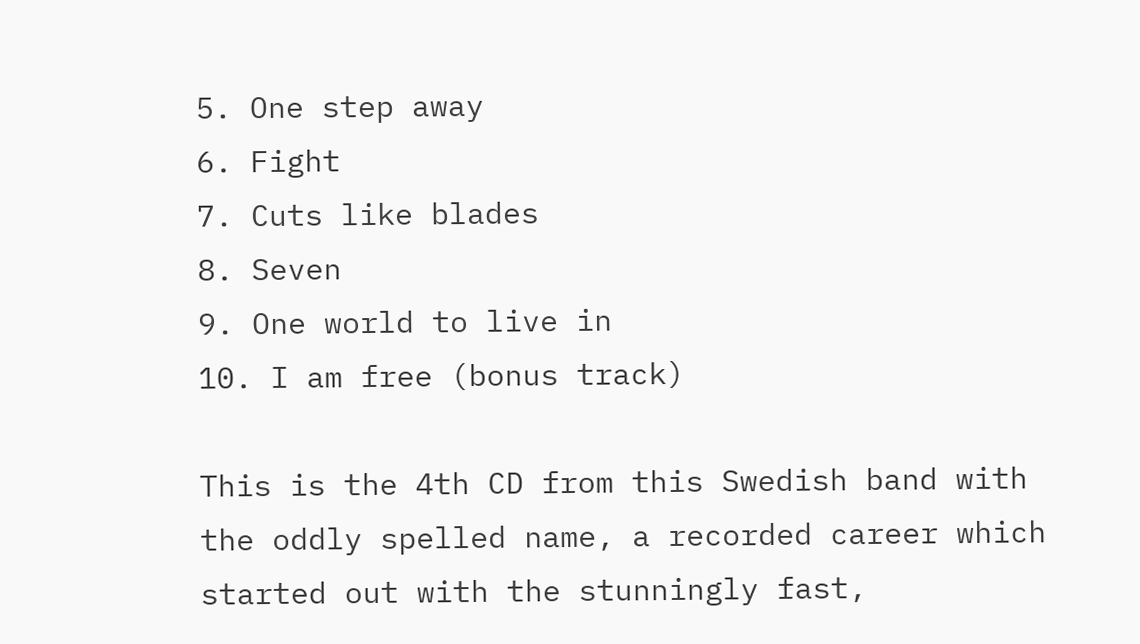5. One step away
6. Fight
7. Cuts like blades
8. Seven
9. One world to live in
10. I am free (bonus track)

This is the 4th CD from this Swedish band with the oddly spelled name, a recorded career which started out with the stunningly fast,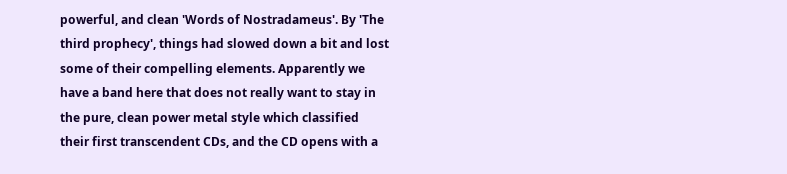powerful, and clean 'Words of Nostradameus'. By 'The third prophecy', things had slowed down a bit and lost some of their compelling elements. Apparently we have a band here that does not really want to stay in the pure, clean power metal style which classified their first transcendent CDs, and the CD opens with a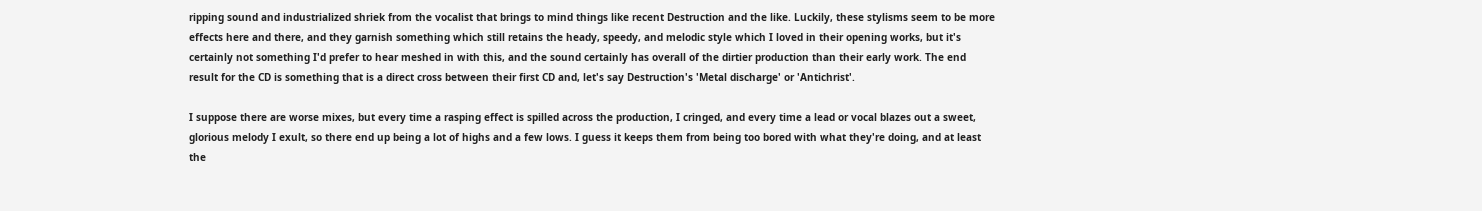ripping sound and industrialized shriek from the vocalist that brings to mind things like recent Destruction and the like. Luckily, these stylisms seem to be more effects here and there, and they garnish something which still retains the heady, speedy, and melodic style which I loved in their opening works, but it's certainly not something I'd prefer to hear meshed in with this, and the sound certainly has overall of the dirtier production than their early work. The end result for the CD is something that is a direct cross between their first CD and, let's say Destruction's 'Metal discharge' or 'Antichrist'.

I suppose there are worse mixes, but every time a rasping effect is spilled across the production, I cringed, and every time a lead or vocal blazes out a sweet, glorious melody I exult, so there end up being a lot of highs and a few lows. I guess it keeps them from being too bored with what they're doing, and at least the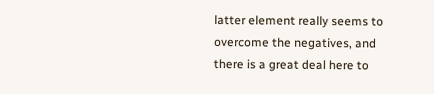latter element really seems to overcome the negatives, and there is a great deal here to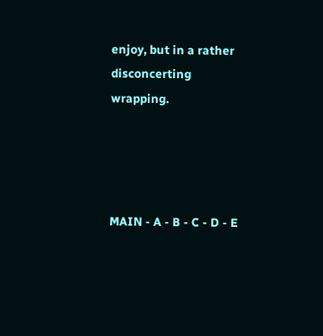enjoy, but in a rather disconcerting wrapping.




MAIN - A - B - C - D - E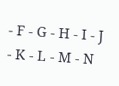- F - G - H - I - J - K - L - M - N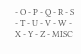- O - P - Q - R - S - T - U - V - W - X - Y - Z - MISC